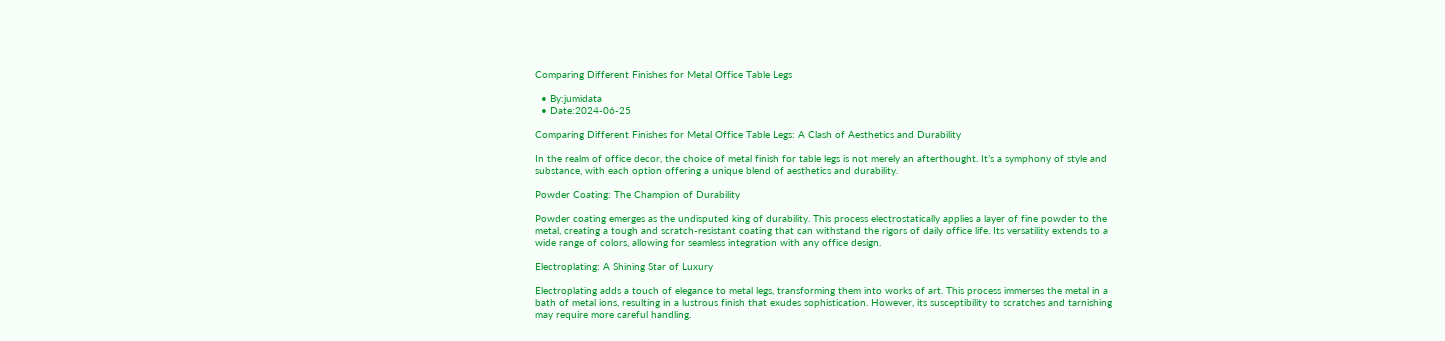Comparing Different Finishes for Metal Office Table Legs

  • By:jumidata
  • Date:2024-06-25

Comparing Different Finishes for Metal Office Table Legs: A Clash of Aesthetics and Durability

In the realm of office decor, the choice of metal finish for table legs is not merely an afterthought. It’s a symphony of style and substance, with each option offering a unique blend of aesthetics and durability.

Powder Coating: The Champion of Durability

Powder coating emerges as the undisputed king of durability. This process electrostatically applies a layer of fine powder to the metal, creating a tough and scratch-resistant coating that can withstand the rigors of daily office life. Its versatility extends to a wide range of colors, allowing for seamless integration with any office design.

Electroplating: A Shining Star of Luxury

Electroplating adds a touch of elegance to metal legs, transforming them into works of art. This process immerses the metal in a bath of metal ions, resulting in a lustrous finish that exudes sophistication. However, its susceptibility to scratches and tarnishing may require more careful handling.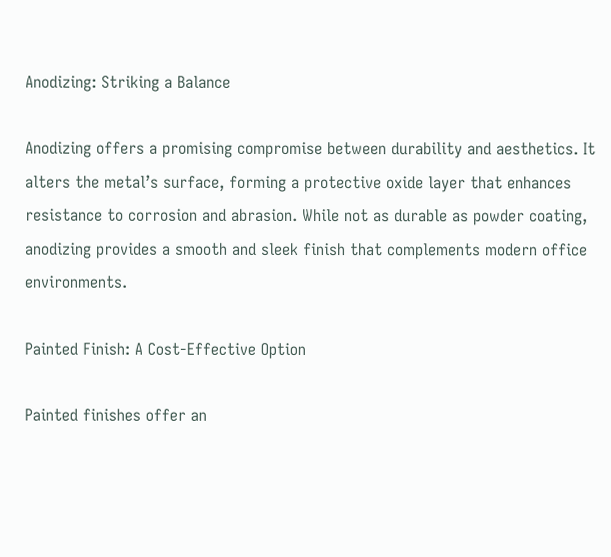Anodizing: Striking a Balance

Anodizing offers a promising compromise between durability and aesthetics. It alters the metal’s surface, forming a protective oxide layer that enhances resistance to corrosion and abrasion. While not as durable as powder coating, anodizing provides a smooth and sleek finish that complements modern office environments.

Painted Finish: A Cost-Effective Option

Painted finishes offer an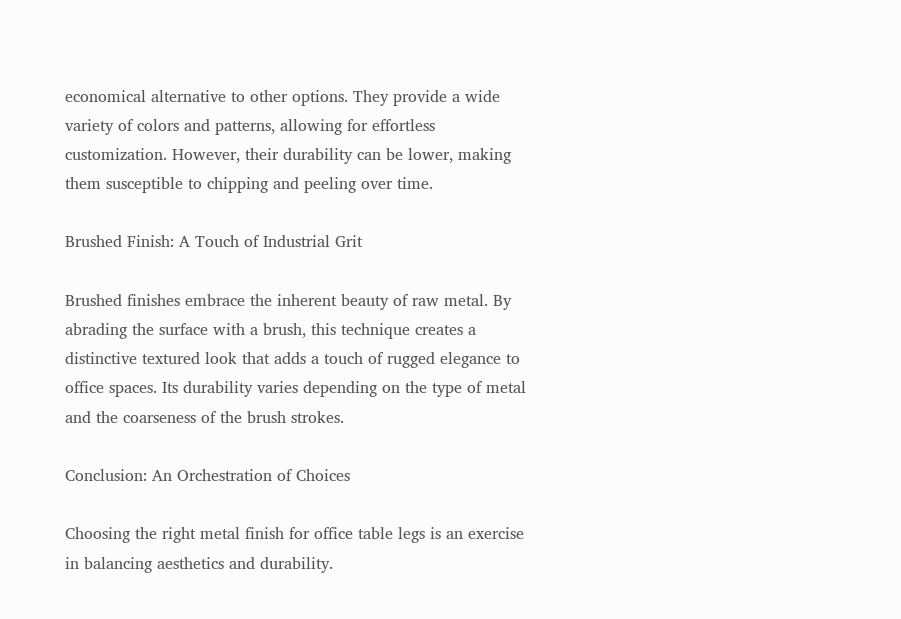economical alternative to other options. They provide a wide variety of colors and patterns, allowing for effortless customization. However, their durability can be lower, making them susceptible to chipping and peeling over time.

Brushed Finish: A Touch of Industrial Grit

Brushed finishes embrace the inherent beauty of raw metal. By abrading the surface with a brush, this technique creates a distinctive textured look that adds a touch of rugged elegance to office spaces. Its durability varies depending on the type of metal and the coarseness of the brush strokes.

Conclusion: An Orchestration of Choices

Choosing the right metal finish for office table legs is an exercise in balancing aesthetics and durability.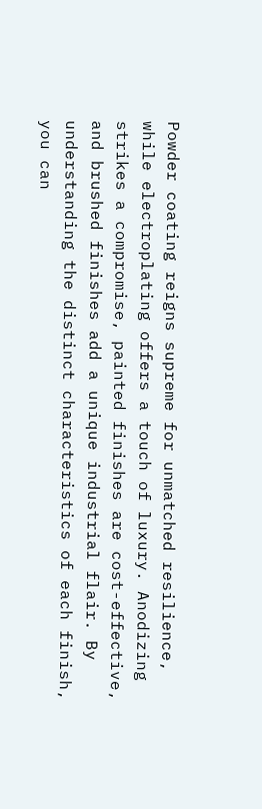Powder coating reigns supreme for unmatched resilience, while electroplating offers a touch of luxury. Anodizing strikes a compromise, painted finishes are cost-effective, and brushed finishes add a unique industrial flair. By understanding the distinct characteristics of each finish, you can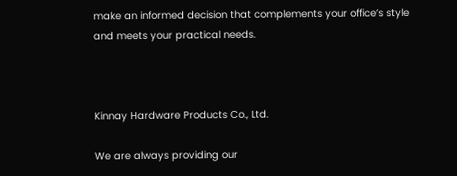make an informed decision that complements your office’s style and meets your practical needs.



Kinnay Hardware Products Co., Ltd.

We are always providing our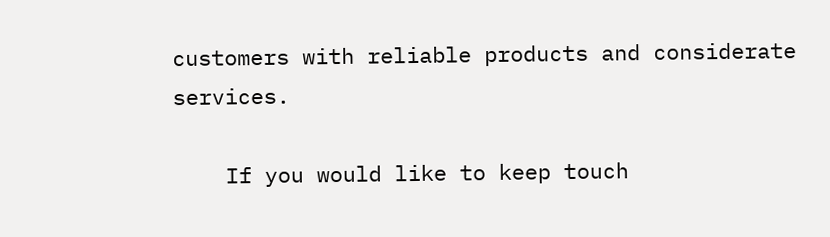customers with reliable products and considerate services.

    If you would like to keep touch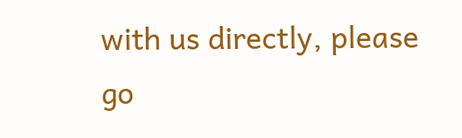with us directly, please go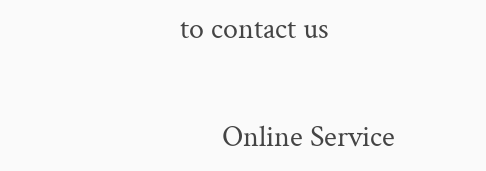to contact us


      Online Service